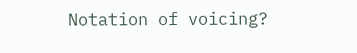Notation of voicing?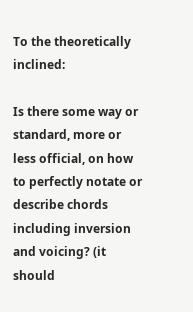To the theoretically inclined:

Is there some way or standard, more or less official, on how to perfectly notate or describe chords including inversion and voicing? (it should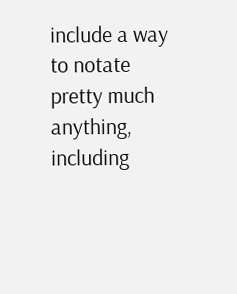include a way to notate pretty much anything, including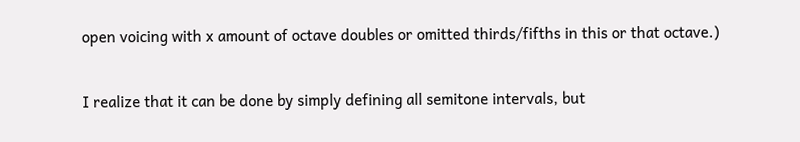open voicing with x amount of octave doubles or omitted thirds/fifths in this or that octave.)

I realize that it can be done by simply defining all semitone intervals, but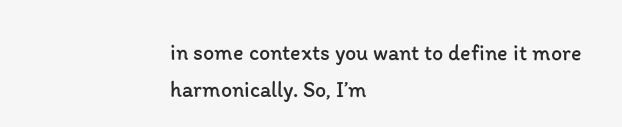in some contexts you want to define it more harmonically. So, I’m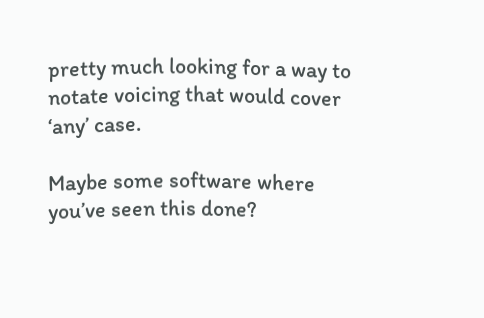pretty much looking for a way to notate voicing that would cover ‘any’ case.

Maybe some software where you’ve seen this done?